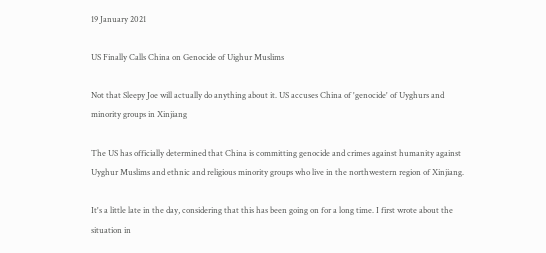19 January 2021

US Finally Calls China on Genocide of Uighur Muslims

Not that Sleepy Joe will actually do anything about it. US accuses China of 'genocide' of Uyghurs and minority groups in Xinjiang

The US has officially determined that China is committing genocide and crimes against humanity against Uyghur Muslims and ethnic and religious minority groups who live in the northwestern region of Xinjiang.

It's a little late in the day, considering that this has been going on for a long time. I first wrote about the situation in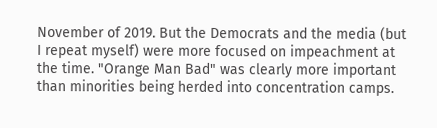November of 2019. But the Democrats and the media (but I repeat myself) were more focused on impeachment at the time. "Orange Man Bad" was clearly more important than minorities being herded into concentration camps.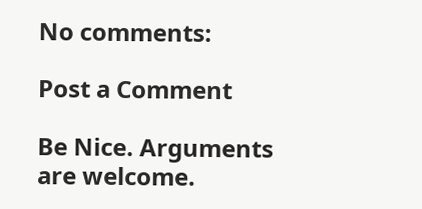No comments:

Post a Comment

Be Nice. Arguments are welcome.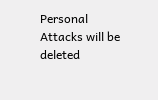Personal Attacks will be deleted